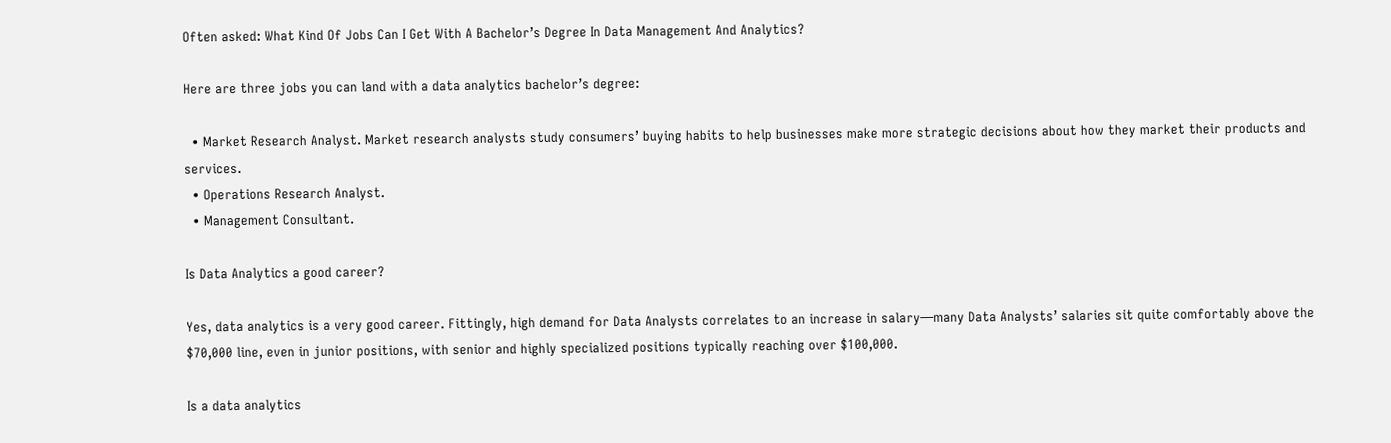Often asked: What Kind Of Jobs Can I Get With A Bachelor’s Degree In Data Management And Analytics?

Here are three jobs you can land with a data analytics bachelor’s degree:

  • Market Research Analyst. Market research analysts study consumers’ buying habits to help businesses make more strategic decisions about how they market their products and services.
  • Operations Research Analyst.
  • Management Consultant.

Is Data Analytics a good career?

Yes, data analytics is a very good career. Fittingly, high demand for Data Analysts correlates to an increase in salary—many Data Analysts’ salaries sit quite comfortably above the $70,000 line, even in junior positions, with senior and highly specialized positions typically reaching over $100,000.

Is a data analytics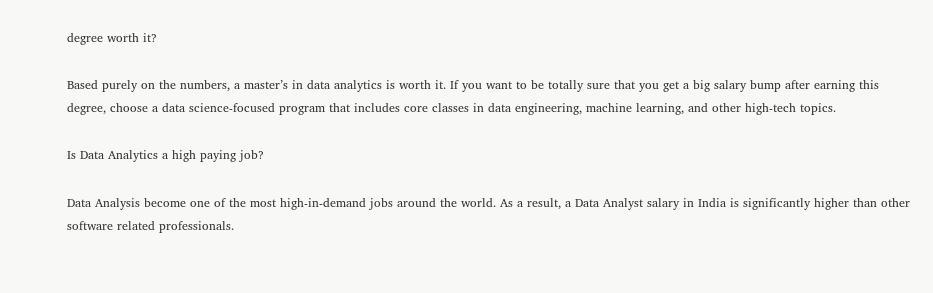degree worth it?

Based purely on the numbers, a master’s in data analytics is worth it. If you want to be totally sure that you get a big salary bump after earning this degree, choose a data science-focused program that includes core classes in data engineering, machine learning, and other high-tech topics.

Is Data Analytics a high paying job?

Data Analysis become one of the most high-in-demand jobs around the world. As a result, a Data Analyst salary in India is significantly higher than other software related professionals.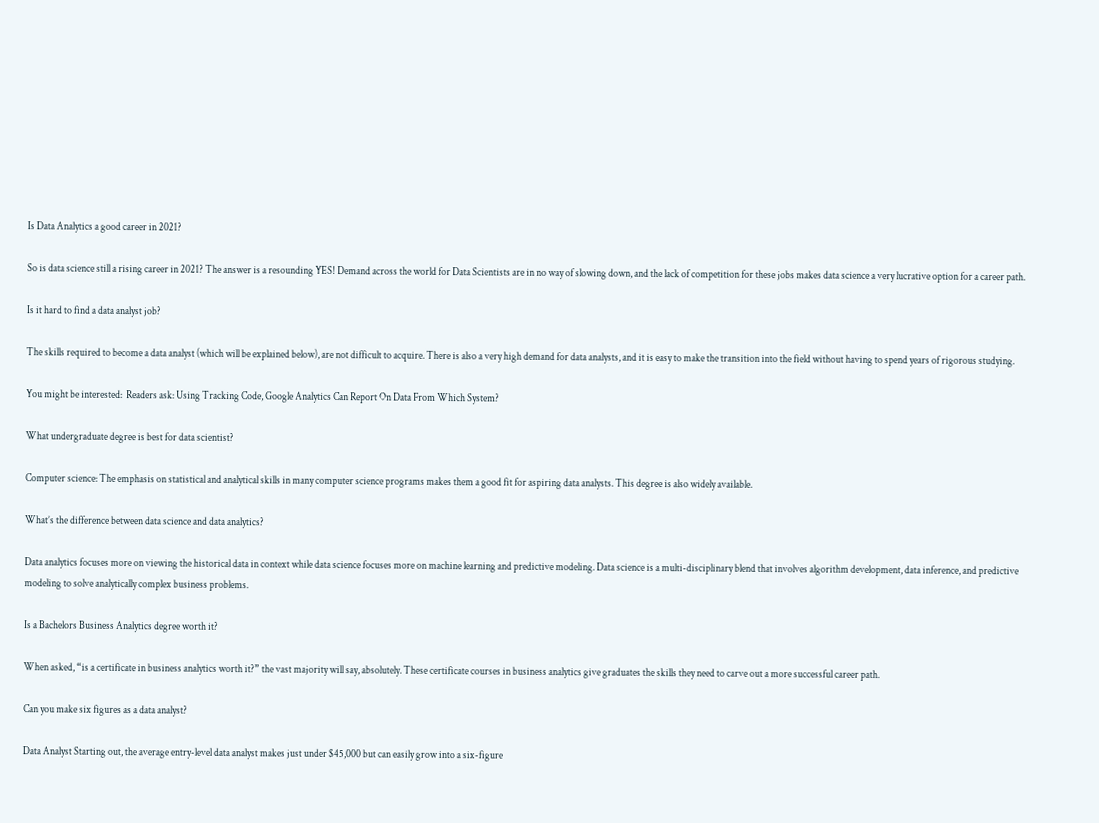Is Data Analytics a good career in 2021?

So is data science still a rising career in 2021? The answer is a resounding YES! Demand across the world for Data Scientists are in no way of slowing down, and the lack of competition for these jobs makes data science a very lucrative option for a career path.

Is it hard to find a data analyst job?

The skills required to become a data analyst (which will be explained below), are not difficult to acquire. There is also a very high demand for data analysts, and it is easy to make the transition into the field without having to spend years of rigorous studying.

You might be interested:  Readers ask: Using Tracking Code, Google Analytics Can Report On Data From Which System?

What undergraduate degree is best for data scientist?

Computer science: The emphasis on statistical and analytical skills in many computer science programs makes them a good fit for aspiring data analysts. This degree is also widely available.

What’s the difference between data science and data analytics?

Data analytics focuses more on viewing the historical data in context while data science focuses more on machine learning and predictive modeling. Data science is a multi-disciplinary blend that involves algorithm development, data inference, and predictive modeling to solve analytically complex business problems.

Is a Bachelors Business Analytics degree worth it?

When asked, “is a certificate in business analytics worth it?” the vast majority will say, absolutely. These certificate courses in business analytics give graduates the skills they need to carve out a more successful career path.

Can you make six figures as a data analyst?

Data Analyst Starting out, the average entry-level data analyst makes just under $45,000 but can easily grow into a six-figure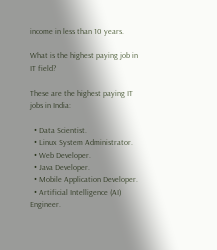income in less than 10 years.

What is the highest paying job in IT field?

These are the highest paying IT jobs in India:

  • Data Scientist.
  • Linux System Administrator.
  • Web Developer.
  • Java Developer.
  • Mobile Application Developer.
  • Artificial Intelligence (AI) Engineer.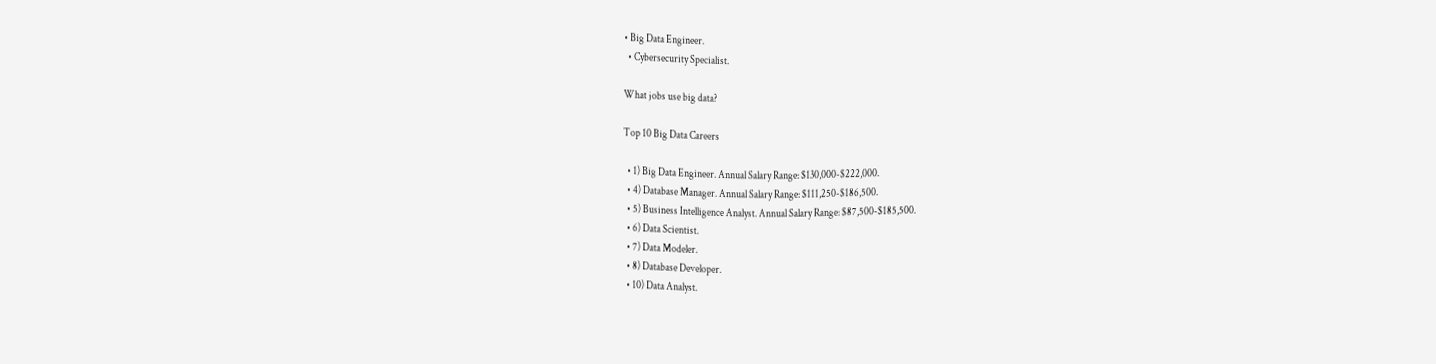• Big Data Engineer.
  • Cybersecurity Specialist.

What jobs use big data?

Top 10 Big Data Careers

  • 1) Big Data Engineer. Annual Salary Range: $130,000-$222,000.
  • 4) Database Manager. Annual Salary Range: $111,250-$186,500.
  • 5) Business Intelligence Analyst. Annual Salary Range: $87,500-$185,500.
  • 6) Data Scientist.
  • 7) Data Modeler.
  • 8) Database Developer.
  • 10) Data Analyst.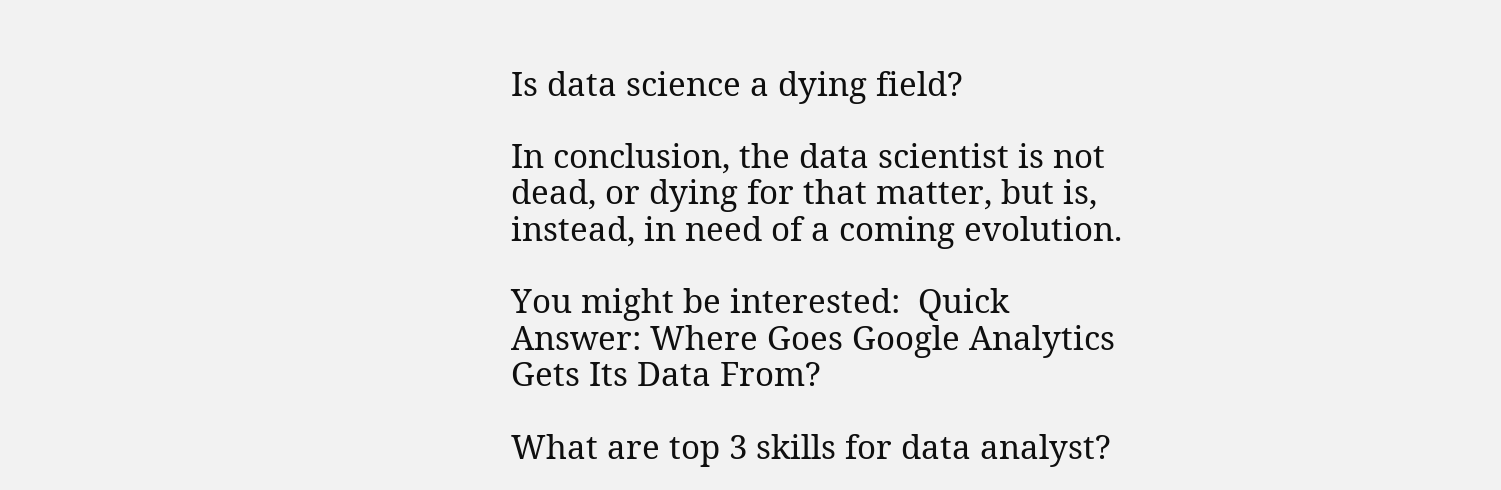Is data science a dying field?

In conclusion, the data scientist is not dead, or dying for that matter, but is, instead, in need of a coming evolution.

You might be interested:  Quick Answer: Where Goes Google Analytics Gets Its Data From?

What are top 3 skills for data analyst?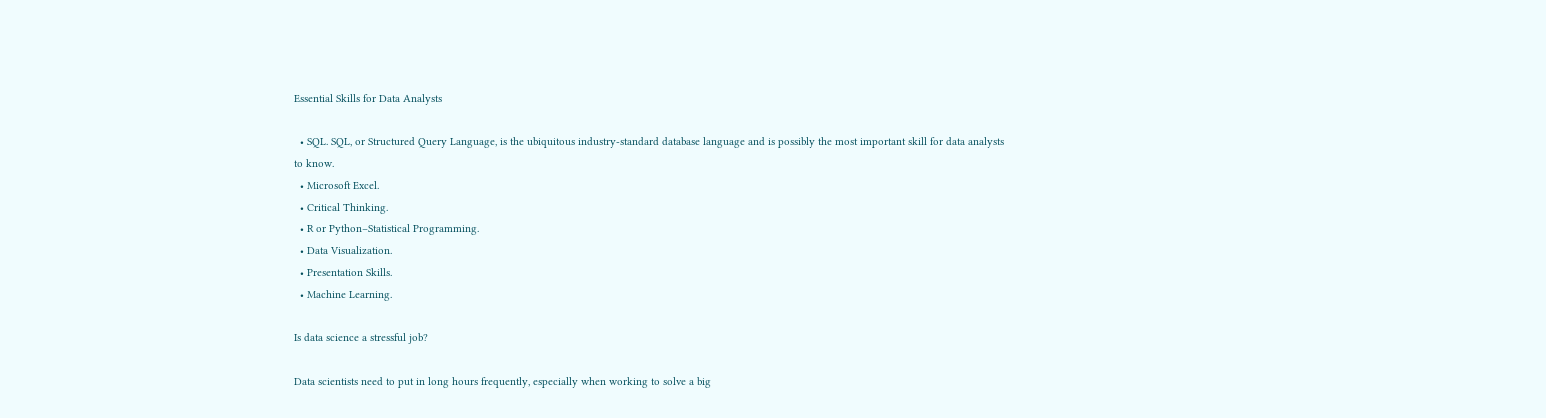Essential Skills for Data Analysts

  • SQL. SQL, or Structured Query Language, is the ubiquitous industry-standard database language and is possibly the most important skill for data analysts to know.
  • Microsoft Excel.
  • Critical Thinking.
  • R or Python–Statistical Programming.
  • Data Visualization.
  • Presentation Skills.
  • Machine Learning.

Is data science a stressful job?

Data scientists need to put in long hours frequently, especially when working to solve a big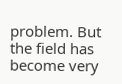problem. But the field has become very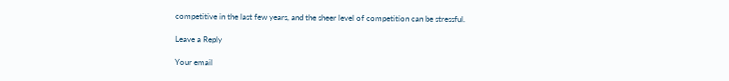competitive in the last few years, and the sheer level of competition can be stressful.

Leave a Reply

Your email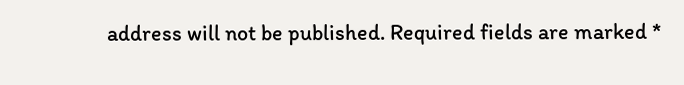address will not be published. Required fields are marked *